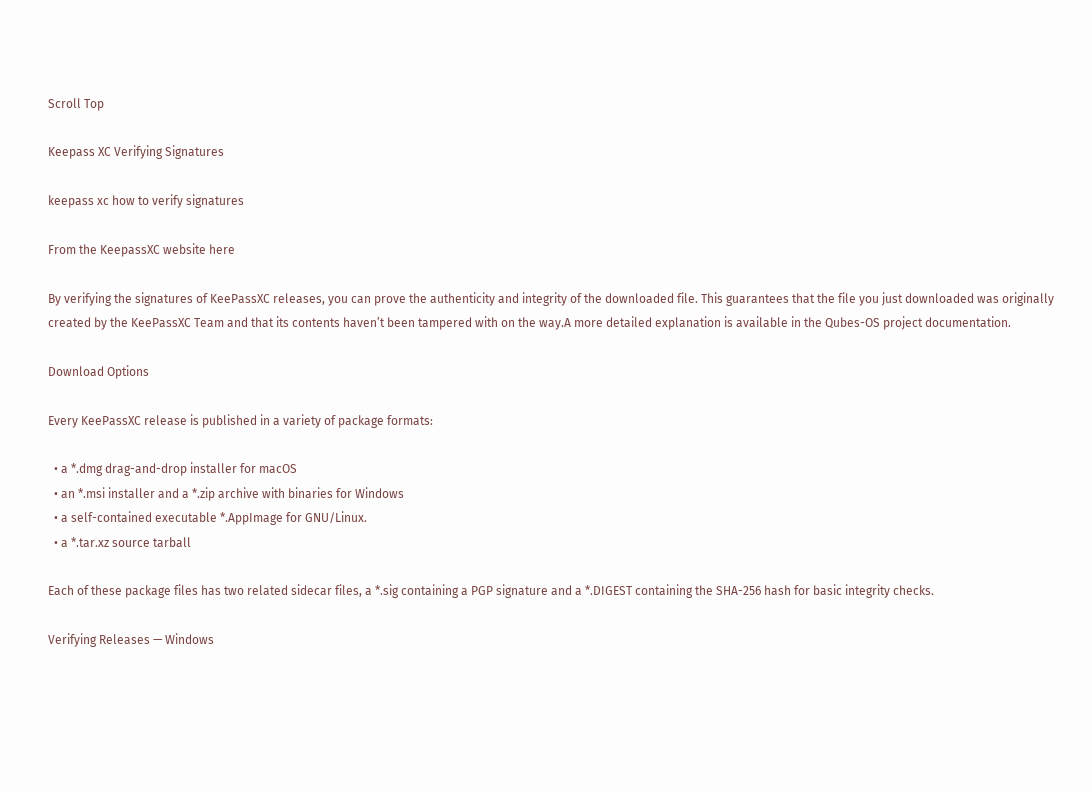Scroll Top

Keepass XC Verifying Signatures

keepass xc how to verify signatures

From the KeepassXC website here

By verifying the signatures of KeePassXC releases, you can prove the authenticity and integrity of the downloaded file. This guarantees that the file you just downloaded was originally created by the KeePassXC Team and that its contents haven’t been tampered with on the way.A more detailed explanation is available in the Qubes-OS project documentation.

Download Options

Every KeePassXC release is published in a variety of package formats:

  • a *.dmg drag-and-drop installer for macOS
  • an *.msi installer and a *.zip archive with binaries for Windows
  • a self-contained executable *.AppImage for GNU/Linux.
  • a *.tar.xz source tarball

Each of these package files has two related sidecar files, a *.sig containing a PGP signature and a *.DIGEST containing the SHA-256 hash for basic integrity checks.

Verifying Releases — Windows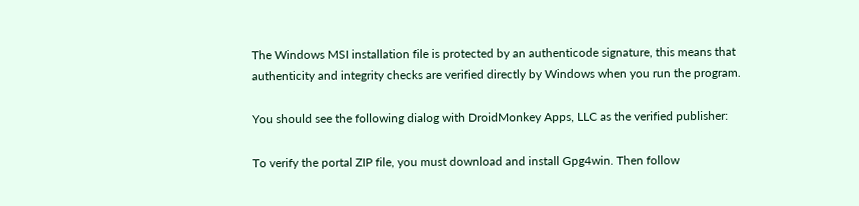The Windows MSI installation file is protected by an authenticode signature, this means that authenticity and integrity checks are verified directly by Windows when you run the program.

You should see the following dialog with DroidMonkey Apps, LLC as the verified publisher:

To verify the portal ZIP file, you must download and install Gpg4win. Then follow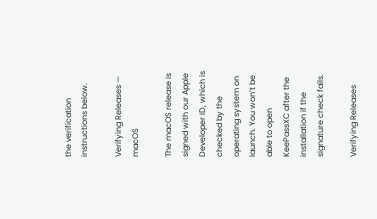the verification instructions below.

Verifying Releases — macOS

The macOS release is signed with our Apple Developer ID, which is checked by the operating system on launch. You won’t be able to open KeePassXC after the installation if the signature check fails.

Verifying Releases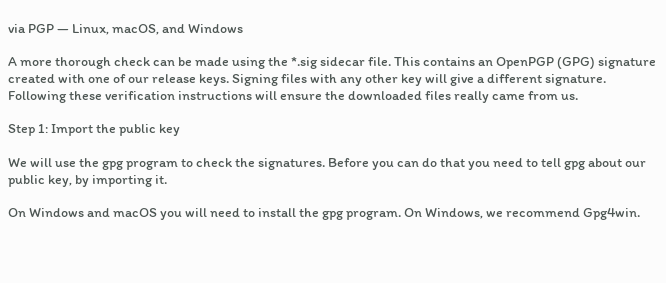via PGP — Linux, macOS, and Windows

A more thorough check can be made using the *.sig sidecar file. This contains an OpenPGP (GPG) signature created with one of our release keys. Signing files with any other key will give a different signature. Following these verification instructions will ensure the downloaded files really came from us.

Step 1: Import the public key

We will use the gpg program to check the signatures. Before you can do that you need to tell gpg about our public key, by importing it.

On Windows and macOS you will need to install the gpg program. On Windows, we recommend Gpg4win.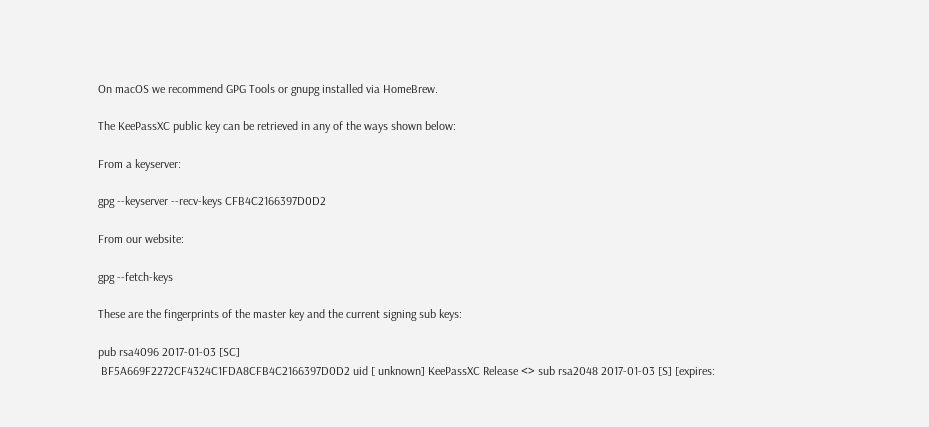On macOS we recommend GPG Tools or gnupg installed via HomeBrew.

The KeePassXC public key can be retrieved in any of the ways shown below:

From a keyserver:

gpg --keyserver --recv-keys CFB4C2166397D0D2

From our website:

gpg --fetch-keys

These are the fingerprints of the master key and the current signing sub keys:

pub rsa4096 2017-01-03 [SC]
 BF5A669F2272CF4324C1FDA8CFB4C2166397D0D2 uid [ unknown] KeePassXC Release <> sub rsa2048 2017-01-03 [S] [expires: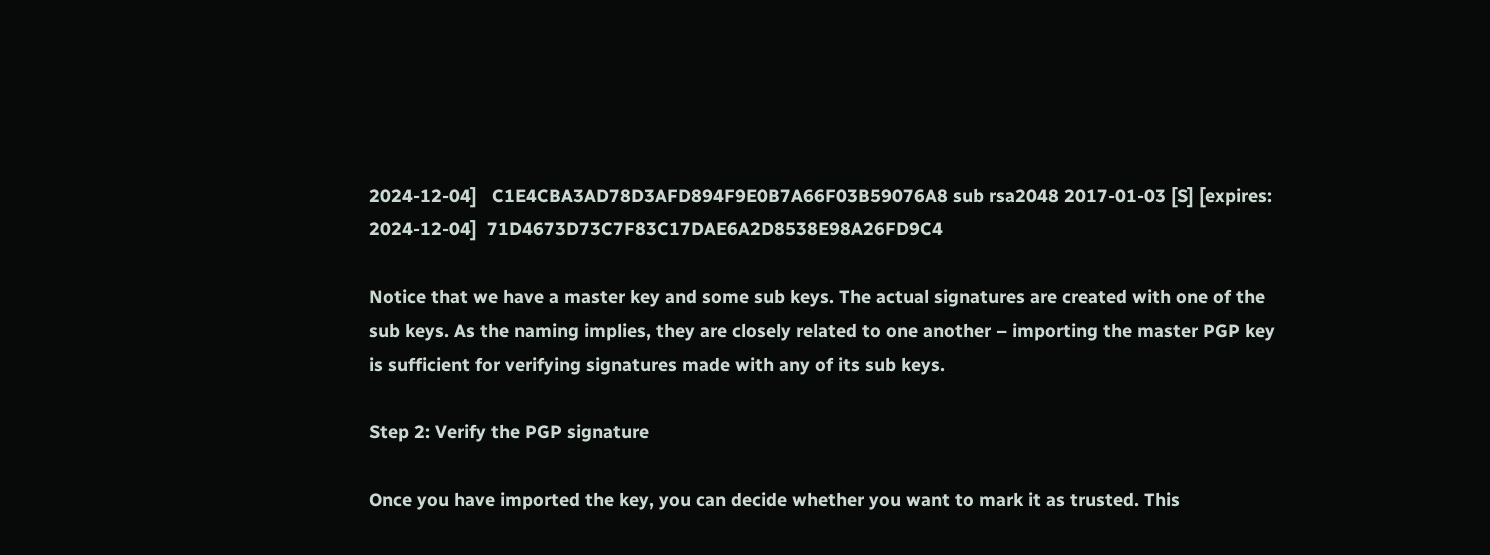2024-12-04]   C1E4CBA3AD78D3AFD894F9E0B7A66F03B59076A8 sub rsa2048 2017-01-03 [S] [expires: 2024-12-04]  71D4673D73C7F83C17DAE6A2D8538E98A26FD9C4

Notice that we have a master key and some sub keys. The actual signatures are created with one of the sub keys. As the naming implies, they are closely related to one another – importing the master PGP key is sufficient for verifying signatures made with any of its sub keys.

Step 2: Verify the PGP signature

Once you have imported the key, you can decide whether you want to mark it as trusted. This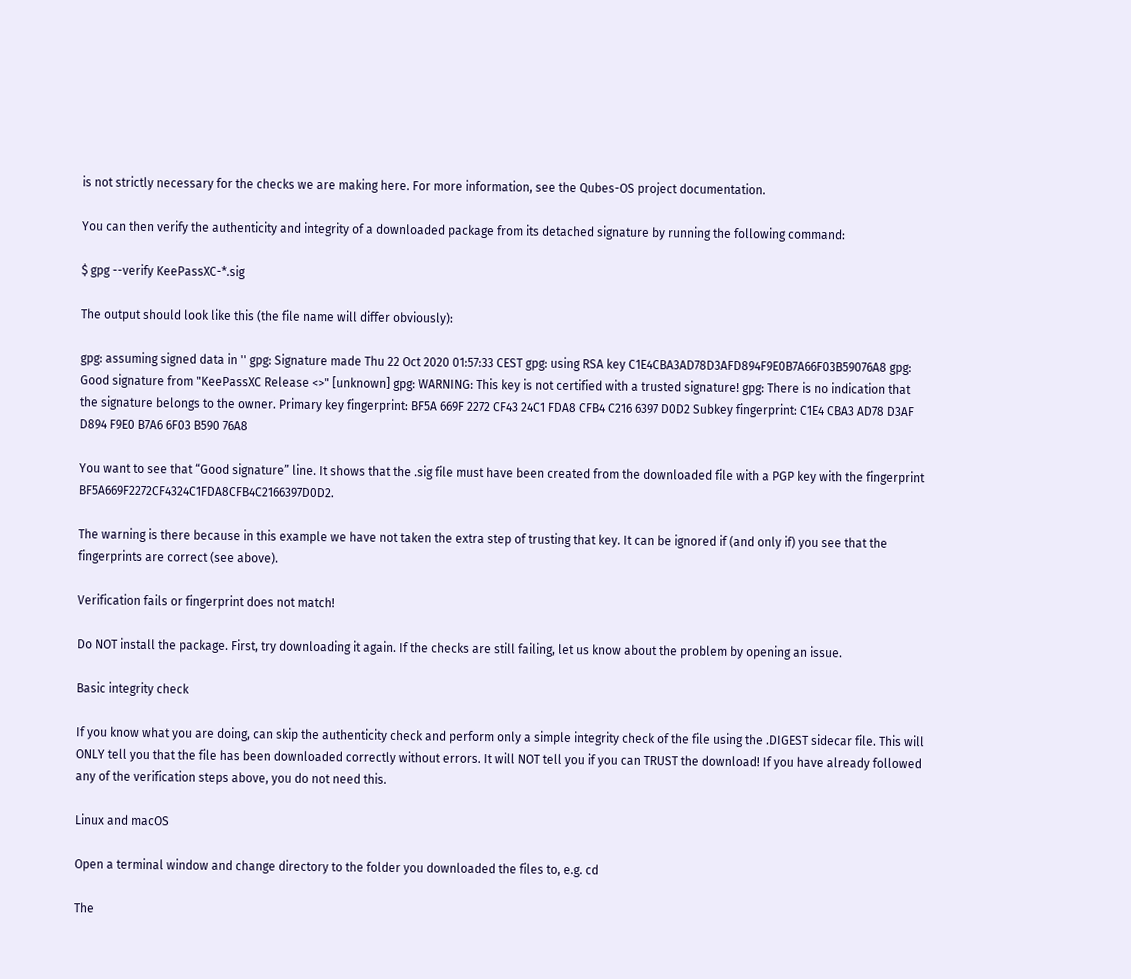is not strictly necessary for the checks we are making here. For more information, see the Qubes-OS project documentation.

You can then verify the authenticity and integrity of a downloaded package from its detached signature by running the following command:

$ gpg --verify KeePassXC-*.sig

The output should look like this (the file name will differ obviously):

gpg: assuming signed data in '' gpg: Signature made Thu 22 Oct 2020 01:57:33 CEST gpg: using RSA key C1E4CBA3AD78D3AFD894F9E0B7A66F03B59076A8 gpg: Good signature from "KeePassXC Release <>" [unknown] gpg: WARNING: This key is not certified with a trusted signature! gpg: There is no indication that the signature belongs to the owner. Primary key fingerprint: BF5A 669F 2272 CF43 24C1 FDA8 CFB4 C216 6397 D0D2 Subkey fingerprint: C1E4 CBA3 AD78 D3AF D894 F9E0 B7A6 6F03 B590 76A8

You want to see that “Good signature” line. It shows that the .sig file must have been created from the downloaded file with a PGP key with the fingerprint BF5A669F2272CF4324C1FDA8CFB4C2166397D0D2.

The warning is there because in this example we have not taken the extra step of trusting that key. It can be ignored if (and only if) you see that the fingerprints are correct (see above).

Verification fails or fingerprint does not match!

Do NOT install the package. First, try downloading it again. If the checks are still failing, let us know about the problem by opening an issue.

Basic integrity check

If you know what you are doing, can skip the authenticity check and perform only a simple integrity check of the file using the .DIGEST sidecar file. This will ONLY tell you that the file has been downloaded correctly without errors. It will NOT tell you if you can TRUST the download! If you have already followed any of the verification steps above, you do not need this.

Linux and macOS

Open a terminal window and change directory to the folder you downloaded the files to, e.g. cd

The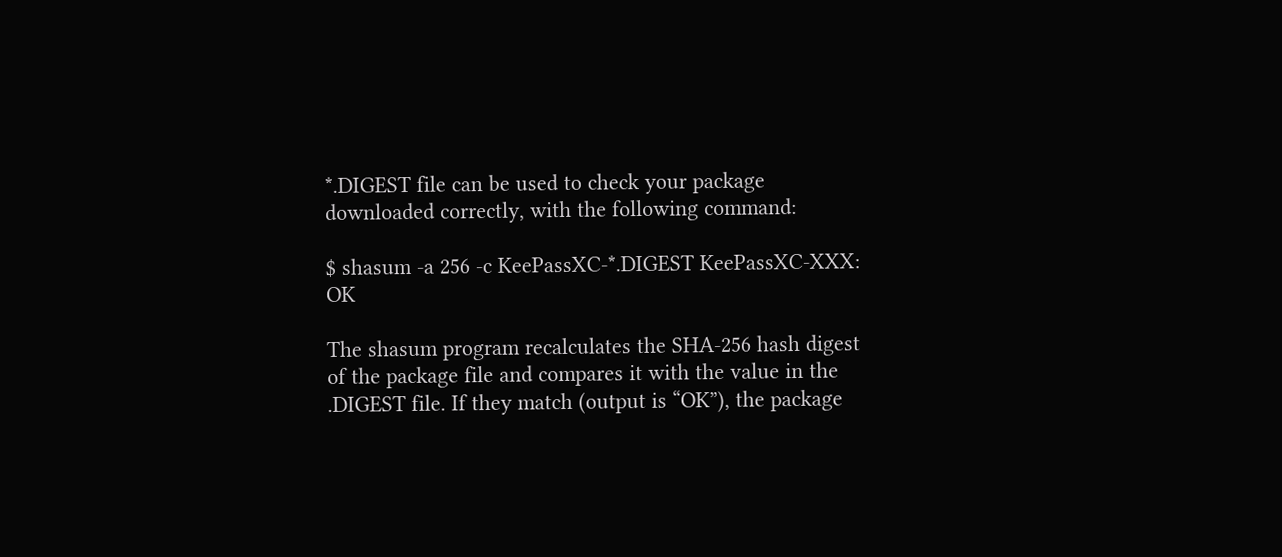*.DIGEST file can be used to check your package downloaded correctly, with the following command:

$ shasum -a 256 -c KeePassXC-*.DIGEST KeePassXC-XXX: OK

The shasum program recalculates the SHA-256 hash digest of the package file and compares it with the value in the .DIGEST file. If they match (output is “OK”), the package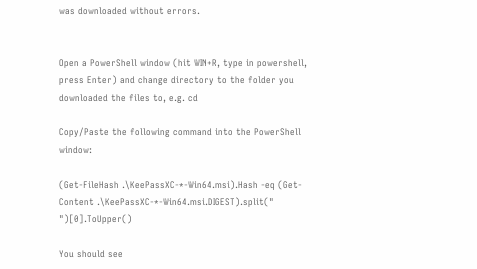was downloaded without errors.


Open a PowerShell window (hit WIN+R, type in powershell, press Enter) and change directory to the folder you downloaded the files to, e.g. cd

Copy/Paste the following command into the PowerShell window:

(Get-FileHash .\KeePassXC-*-Win64.msi).Hash -eq (Get-Content .\KeePassXC-*-Win64.msi.DIGEST).split(" ")[0].ToUpper()

You should see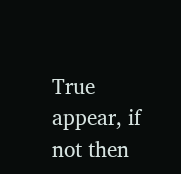True appear, if not then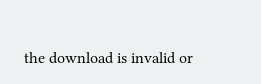the download is invalid or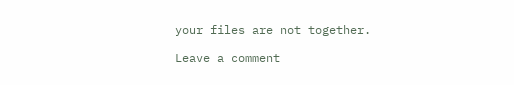your files are not together.

Leave a comment